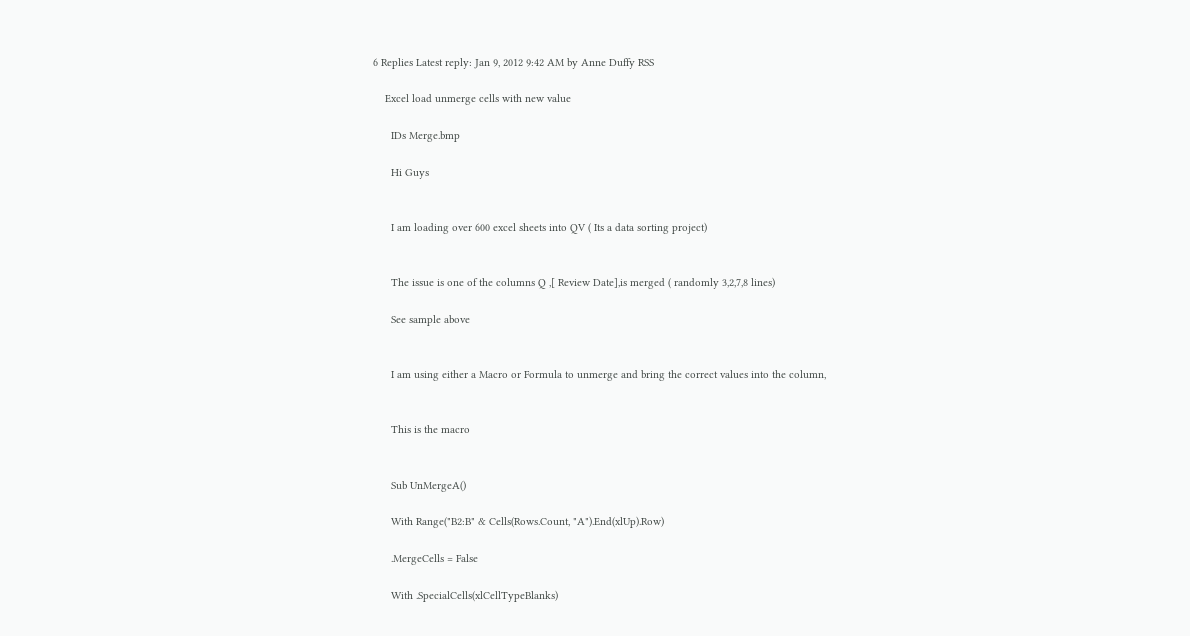6 Replies Latest reply: Jan 9, 2012 9:42 AM by Anne Duffy RSS

    Excel load unmerge cells with new value

      IDs Merge.bmp

      Hi Guys


      I am loading over 600 excel sheets into QV ( Its a data sorting project)


      The issue is one of the columns Q ,[ Review Date],is merged ( randomly 3,2,7,8 lines)

      See sample above


      I am using either a Macro or Formula to unmerge and bring the correct values into the column,


      This is the macro


      Sub UnMergeA()

      With Range("B2:B" & Cells(Rows.Count, "A").End(xlUp).Row)

      .MergeCells = False

      With .SpecialCells(xlCellTypeBlanks)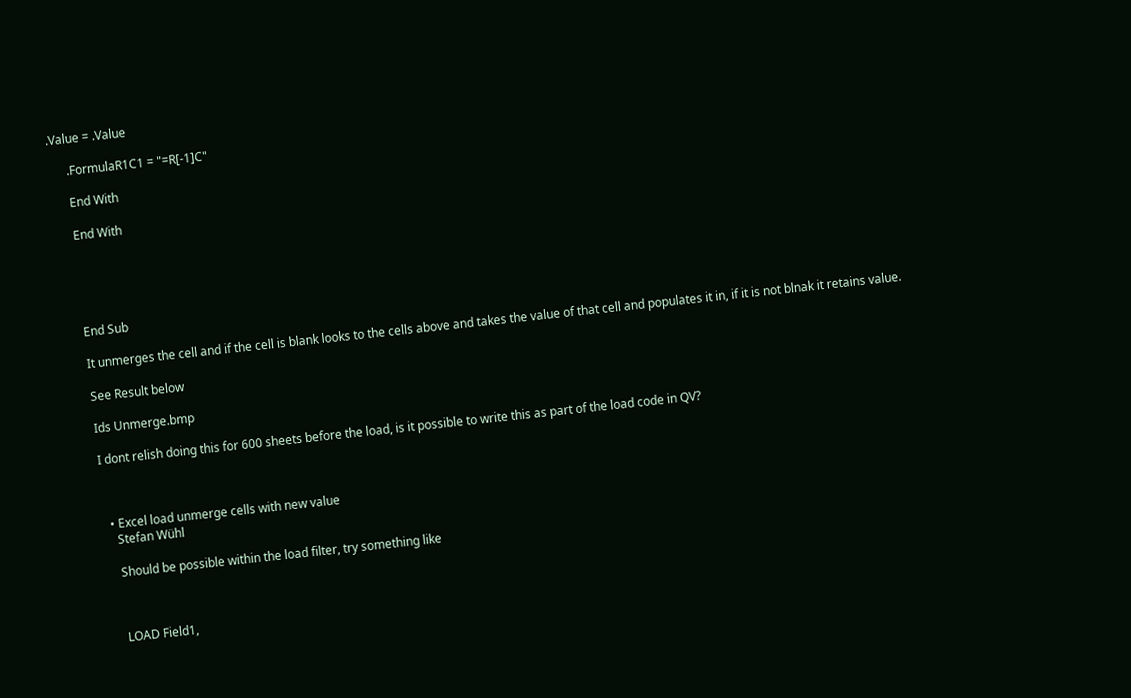.Value = .Value

      .FormulaR1C1 = "=R[-1]C"

      End With

      End With





      End Sub

      It unmerges the cell and if the cell is blank looks to the cells above and takes the value of that cell and populates it in, if it is not blnak it retains value.

      See Result below

      Ids Unmerge.bmp

      I dont relish doing this for 600 sheets before the load, is it possible to write this as part of the load code in QV?



        • Excel load unmerge cells with new value
          Stefan Wühl

          Should be possible within the load filter, try something like



          LOAD Field1,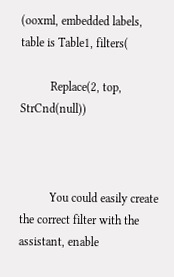(ooxml, embedded labels, table is Table1, filters(

          Replace(2, top, StrCnd(null))



          You could easily create the correct filter with the assistant, enable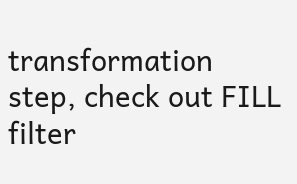transformation step, check out FILL filter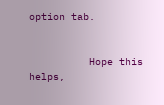option tab.


          Hope this helps,